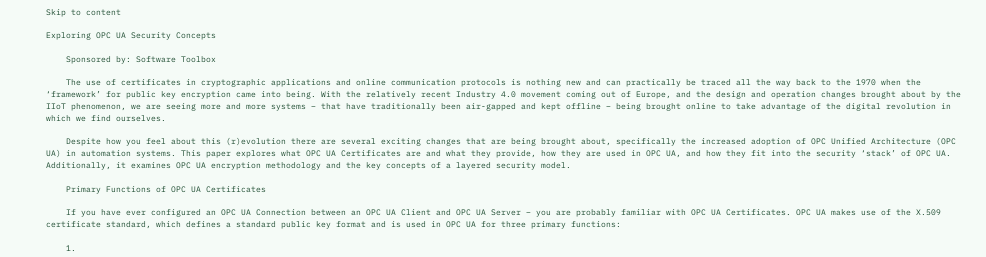Skip to content

Exploring OPC UA Security Concepts

    Sponsored by: Software Toolbox

    The use of certificates in cryptographic applications and online communication protocols is nothing new and can practically be traced all the way back to the 1970 when the ‘framework’ for public key encryption came into being. With the relatively recent Industry 4.0 movement coming out of Europe, and the design and operation changes brought about by the IIoT phenomenon, we are seeing more and more systems – that have traditionally been air-gapped and kept offline – being brought online to take advantage of the digital revolution in which we find ourselves.

    Despite how you feel about this (r)evolution there are several exciting changes that are being brought about, specifically the increased adoption of OPC Unified Architecture (OPC UA) in automation systems. This paper explores what OPC UA Certificates are and what they provide, how they are used in OPC UA, and how they fit into the security ‘stack’ of OPC UA.  Additionally, it examines OPC UA encryption methodology and the key concepts of a layered security model.

    Primary Functions of OPC UA Certificates

    If you have ever configured an OPC UA Connection between an OPC UA Client and OPC UA Server – you are probably familiar with OPC UA Certificates. OPC UA makes use of the X.509 certificate standard, which defines a standard public key format and is used in OPC UA for three primary functions:

    1.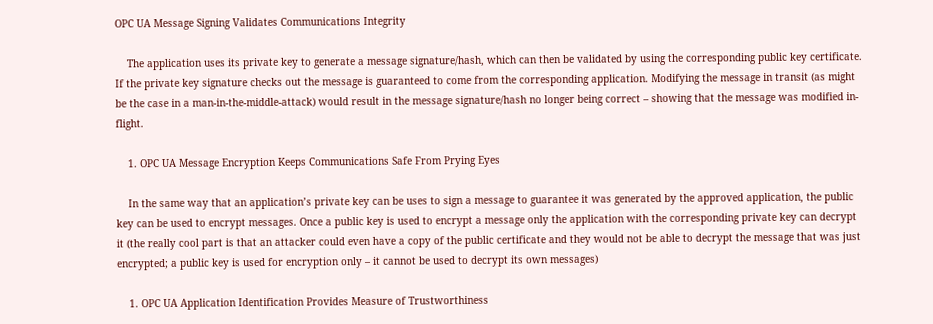OPC UA Message Signing Validates Communications Integrity

    The application uses its private key to generate a message signature/hash, which can then be validated by using the corresponding public key certificate. If the private key signature checks out the message is guaranteed to come from the corresponding application. Modifying the message in transit (as might be the case in a man-in-the-middle-attack) would result in the message signature/hash no longer being correct – showing that the message was modified in-flight.

    1. OPC UA Message Encryption Keeps Communications Safe From Prying Eyes

    In the same way that an application’s private key can be uses to sign a message to guarantee it was generated by the approved application, the public key can be used to encrypt messages. Once a public key is used to encrypt a message only the application with the corresponding private key can decrypt it (the really cool part is that an attacker could even have a copy of the public certificate and they would not be able to decrypt the message that was just encrypted; a public key is used for encryption only – it cannot be used to decrypt its own messages)

    1. OPC UA Application Identification Provides Measure of Trustworthiness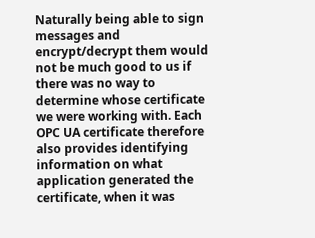Naturally being able to sign messages and encrypt/decrypt them would not be much good to us if there was no way to determine whose certificate we were working with. Each OPC UA certificate therefore also provides identifying information on what application generated the certificate, when it was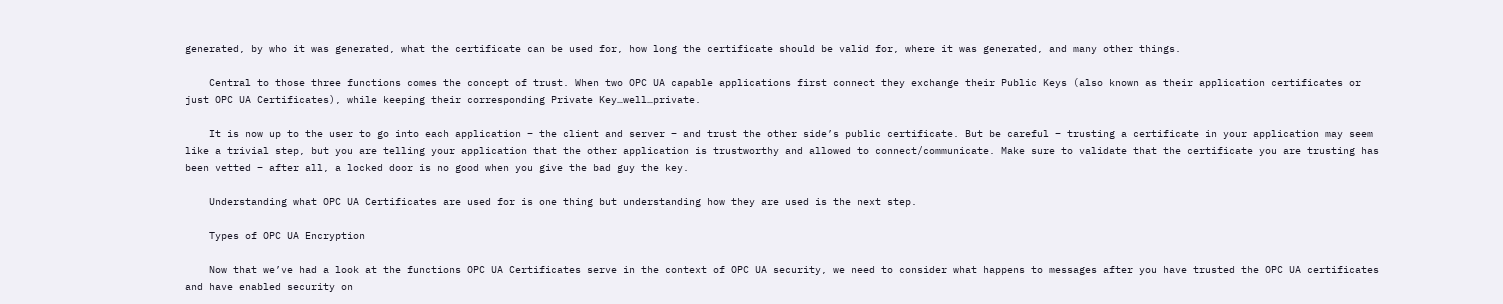generated, by who it was generated, what the certificate can be used for, how long the certificate should be valid for, where it was generated, and many other things.

    Central to those three functions comes the concept of trust. When two OPC UA capable applications first connect they exchange their Public Keys (also known as their application certificates or just OPC UA Certificates), while keeping their corresponding Private Key…well…private.

    It is now up to the user to go into each application – the client and server – and trust the other side’s public certificate. But be careful – trusting a certificate in your application may seem like a trivial step, but you are telling your application that the other application is trustworthy and allowed to connect/communicate. Make sure to validate that the certificate you are trusting has been vetted – after all, a locked door is no good when you give the bad guy the key.

    Understanding what OPC UA Certificates are used for is one thing but understanding how they are used is the next step.

    Types of OPC UA Encryption

    Now that we’ve had a look at the functions OPC UA Certificates serve in the context of OPC UA security, we need to consider what happens to messages after you have trusted the OPC UA certificates and have enabled security on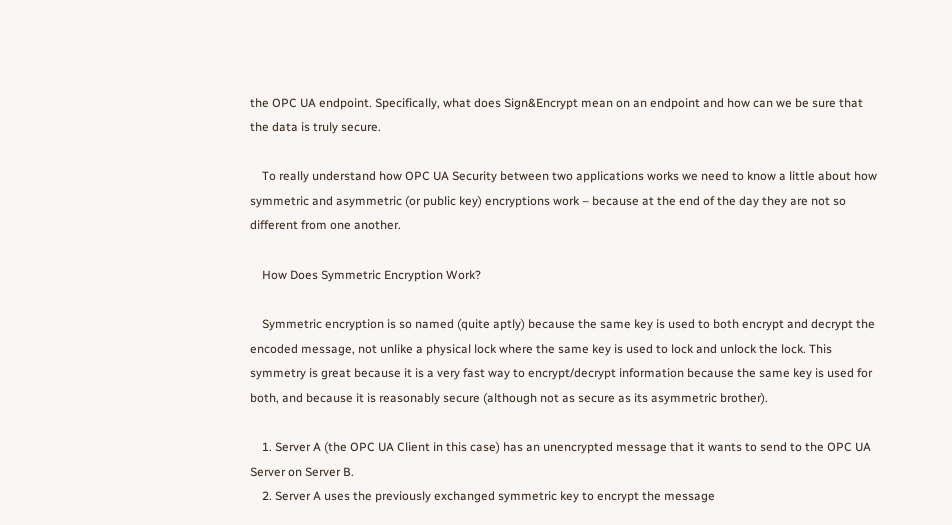the OPC UA endpoint. Specifically, what does Sign&Encrypt mean on an endpoint and how can we be sure that the data is truly secure.

    To really understand how OPC UA Security between two applications works we need to know a little about how symmetric and asymmetric (or public key) encryptions work – because at the end of the day they are not so different from one another.

    How Does Symmetric Encryption Work?

    Symmetric encryption is so named (quite aptly) because the same key is used to both encrypt and decrypt the encoded message, not unlike a physical lock where the same key is used to lock and unlock the lock. This symmetry is great because it is a very fast way to encrypt/decrypt information because the same key is used for both, and because it is reasonably secure (although not as secure as its asymmetric brother).

    1. Server A (the OPC UA Client in this case) has an unencrypted message that it wants to send to the OPC UA Server on Server B.
    2. Server A uses the previously exchanged symmetric key to encrypt the message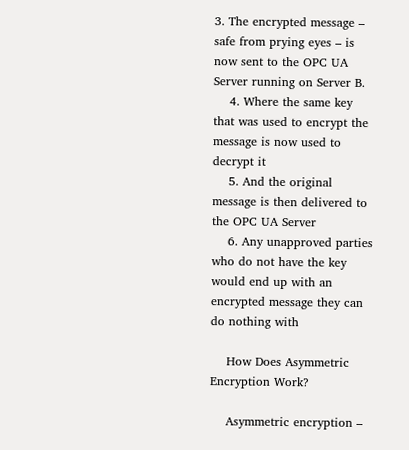3. The encrypted message – safe from prying eyes – is now sent to the OPC UA Server running on Server B.
    4. Where the same key that was used to encrypt the message is now used to decrypt it
    5. And the original message is then delivered to the OPC UA Server
    6. Any unapproved parties who do not have the key would end up with an encrypted message they can do nothing with

    How Does Asymmetric Encryption Work?

    Asymmetric encryption –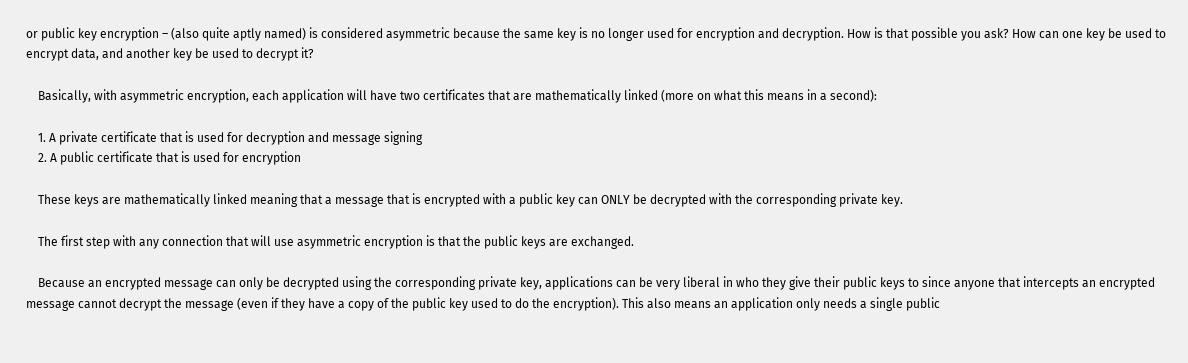or public key encryption – (also quite aptly named) is considered asymmetric because the same key is no longer used for encryption and decryption. How is that possible you ask? How can one key be used to encrypt data, and another key be used to decrypt it?

    Basically, with asymmetric encryption, each application will have two certificates that are mathematically linked (more on what this means in a second):

    1. A private certificate that is used for decryption and message signing
    2. A public certificate that is used for encryption

    These keys are mathematically linked meaning that a message that is encrypted with a public key can ONLY be decrypted with the corresponding private key.

    The first step with any connection that will use asymmetric encryption is that the public keys are exchanged.

    Because an encrypted message can only be decrypted using the corresponding private key, applications can be very liberal in who they give their public keys to since anyone that intercepts an encrypted message cannot decrypt the message (even if they have a copy of the public key used to do the encryption). This also means an application only needs a single public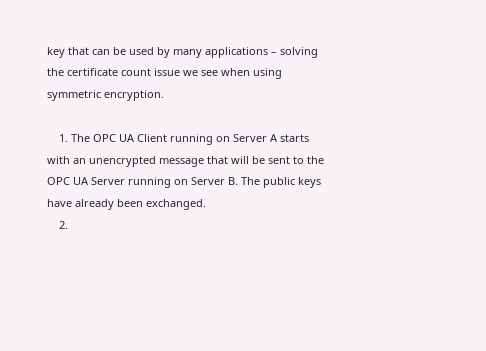key that can be used by many applications – solving the certificate count issue we see when using symmetric encryption.

    1. The OPC UA Client running on Server A starts with an unencrypted message that will be sent to the OPC UA Server running on Server B. The public keys have already been exchanged.
    2.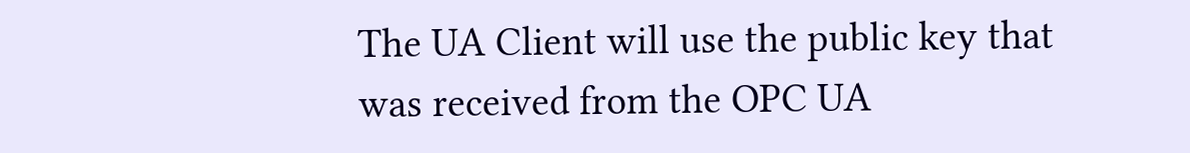The UA Client will use the public key that was received from the OPC UA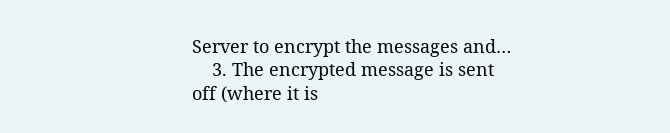Server to encrypt the messages and…
    3. The encrypted message is sent off (where it is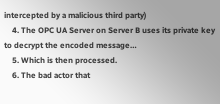intercepted by a malicious third party)
    4. The OPC UA Server on Server B uses its private key to decrypt the encoded message…
    5. Which is then processed.
    6. The bad actor that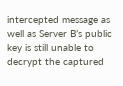intercepted message as well as Server B’s public key is still unable to decrypt the captured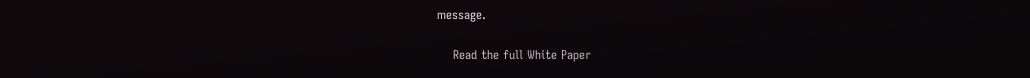message.

    Read the full White Paper